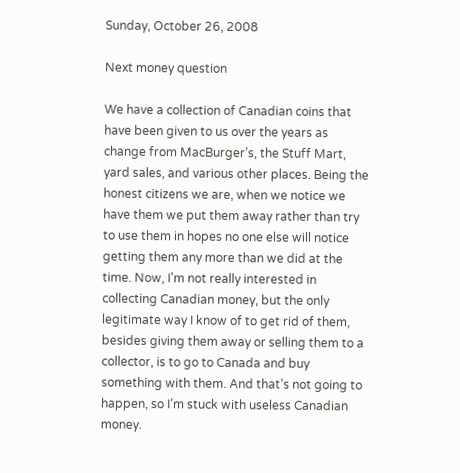Sunday, October 26, 2008

Next money question

We have a collection of Canadian coins that have been given to us over the years as change from MacBurger’s, the Stuff Mart, yard sales, and various other places. Being the honest citizens we are, when we notice we have them we put them away rather than try to use them in hopes no one else will notice getting them any more than we did at the time. Now, I’m not really interested in collecting Canadian money, but the only legitimate way I know of to get rid of them, besides giving them away or selling them to a collector, is to go to Canada and buy something with them. And that’s not going to happen, so I’m stuck with useless Canadian money.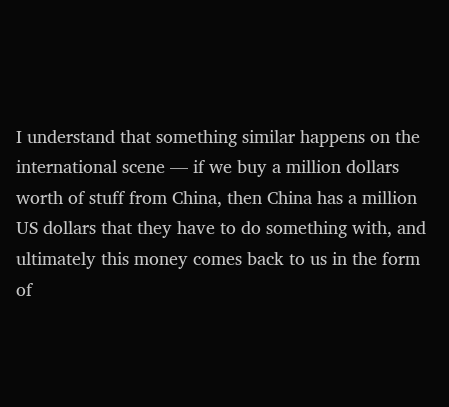I understand that something similar happens on the international scene — if we buy a million dollars worth of stuff from China, then China has a million US dollars that they have to do something with, and ultimately this money comes back to us in the form of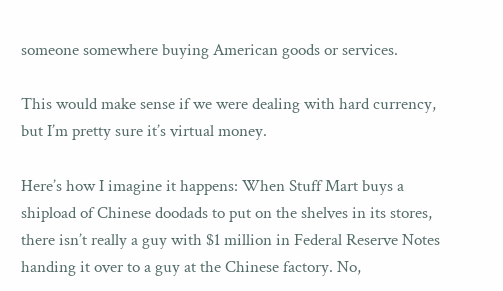someone somewhere buying American goods or services.

This would make sense if we were dealing with hard currency, but I’m pretty sure it’s virtual money.

Here’s how I imagine it happens: When Stuff Mart buys a shipload of Chinese doodads to put on the shelves in its stores, there isn’t really a guy with $1 million in Federal Reserve Notes handing it over to a guy at the Chinese factory. No,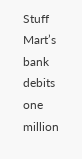Stuff Mart’s bank debits one million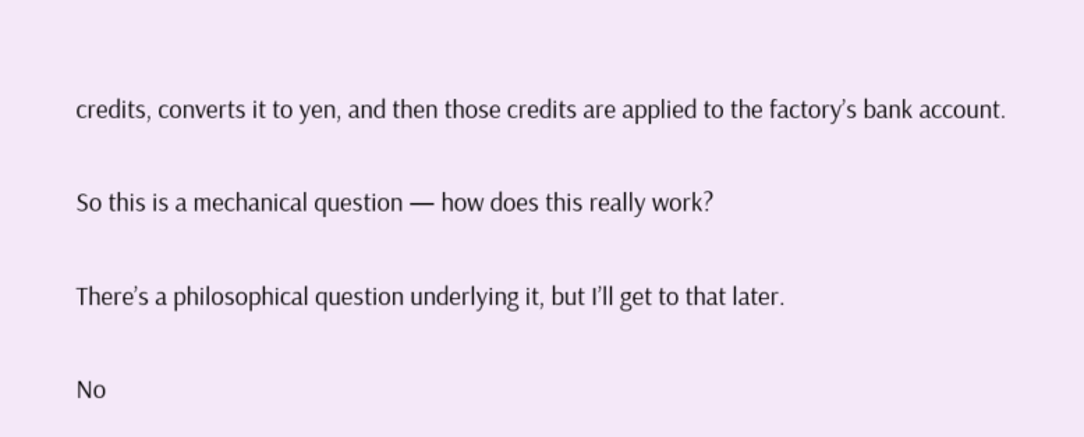credits, converts it to yen, and then those credits are applied to the factory’s bank account.

So this is a mechanical question — how does this really work?

There’s a philosophical question underlying it, but I’ll get to that later.

No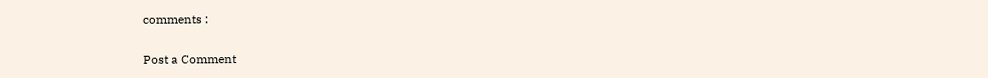comments :

Post a Comment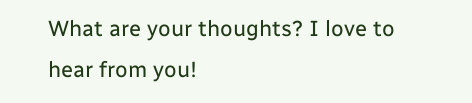What are your thoughts? I love to hear from you!